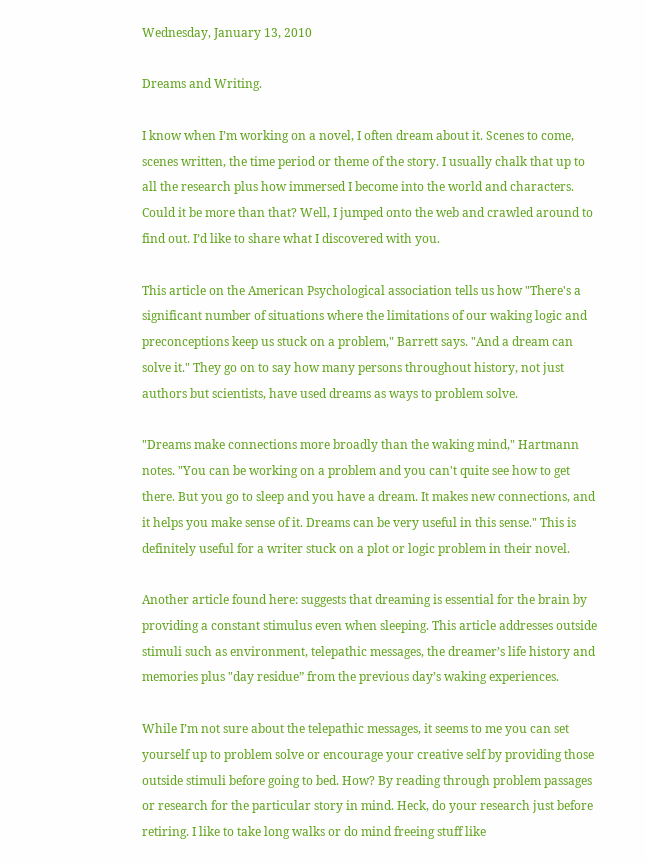Wednesday, January 13, 2010

Dreams and Writing.

I know when I’m working on a novel, I often dream about it. Scenes to come, scenes written, the time period or theme of the story. I usually chalk that up to all the research plus how immersed I become into the world and characters. Could it be more than that? Well, I jumped onto the web and crawled around to find out. I’d like to share what I discovered with you.

This article on the American Psychological association tells us how "There's a significant number of situations where the limitations of our waking logic and preconceptions keep us stuck on a problem," Barrett says. "And a dream can solve it." They go on to say how many persons throughout history, not just authors but scientists, have used dreams as ways to problem solve.

"Dreams make connections more broadly than the waking mind," Hartmann notes. "You can be working on a problem and you can't quite see how to get there. But you go to sleep and you have a dream. It makes new connections, and it helps you make sense of it. Dreams can be very useful in this sense." This is definitely useful for a writer stuck on a plot or logic problem in their novel.

Another article found here: suggests that dreaming is essential for the brain by providing a constant stimulus even when sleeping. This article addresses outside stimuli such as environment, telepathic messages, the dreamer’s life history and memories plus "day residue” from the previous day’s waking experiences.

While I’m not sure about the telepathic messages, it seems to me you can set yourself up to problem solve or encourage your creative self by providing those outside stimuli before going to bed. How? By reading through problem passages or research for the particular story in mind. Heck, do your research just before retiring. I like to take long walks or do mind freeing stuff like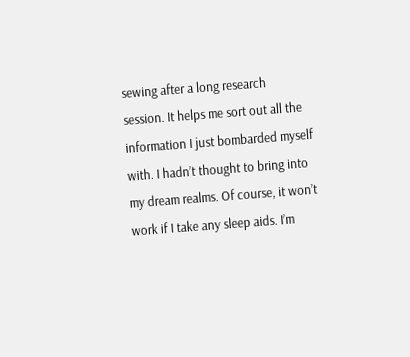sewing after a long research session. It helps me sort out all the information I just bombarded myself with. I hadn’t thought to bring into my dream realms. Of course, it won’t work if I take any sleep aids. I’m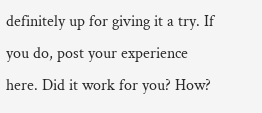definitely up for giving it a try. If you do, post your experience here. Did it work for you? How?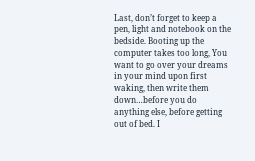Last, don’t forget to keep a pen, light and notebook on the bedside. Booting up the computer takes too long, You want to go over your dreams in your mind upon first waking, then write them down…before you do anything else, before getting out of bed. I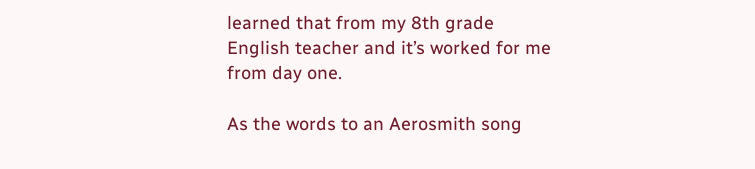learned that from my 8th grade English teacher and it’s worked for me from day one.

As the words to an Aerosmith song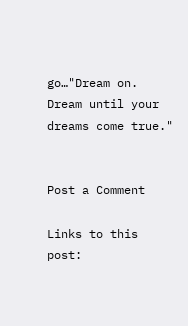go…"Dream on. Dream until your dreams come true."


Post a Comment

Links to this post: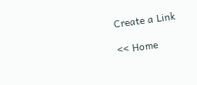Create a Link

<< Home